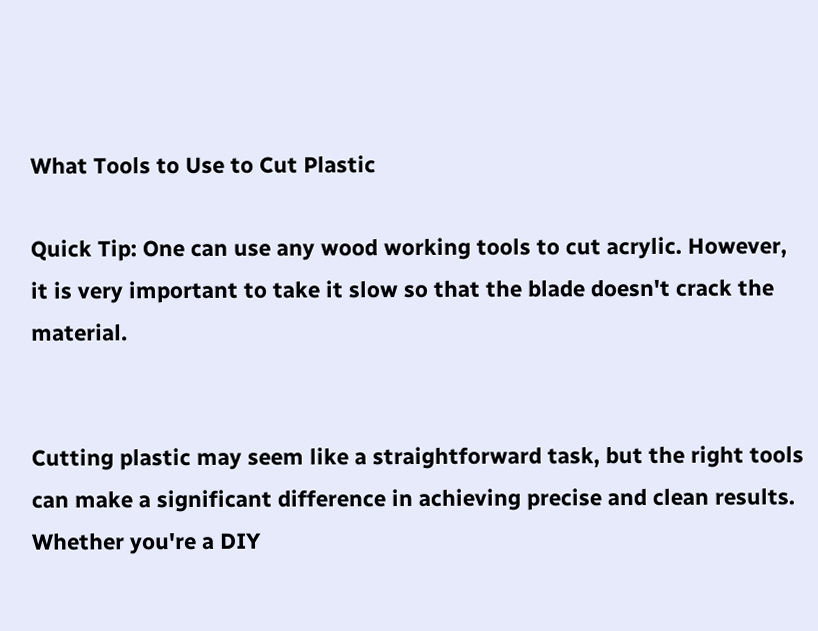What Tools to Use to Cut Plastic

Quick Tip: One can use any wood working tools to cut acrylic. However, it is very important to take it slow so that the blade doesn't crack the material.


Cutting plastic may seem like a straightforward task, but the right tools can make a significant difference in achieving precise and clean results. Whether you're a DIY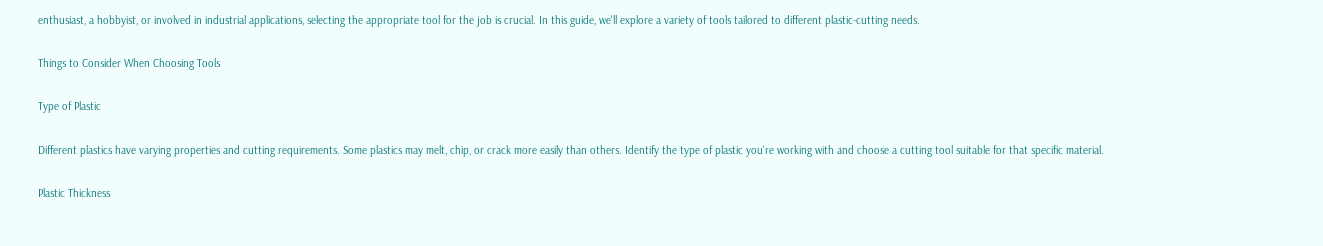enthusiast, a hobbyist, or involved in industrial applications, selecting the appropriate tool for the job is crucial. In this guide, we'll explore a variety of tools tailored to different plastic-cutting needs.

Things to Consider When Choosing Tools

Type of Plastic

Different plastics have varying properties and cutting requirements. Some plastics may melt, chip, or crack more easily than others. Identify the type of plastic you're working with and choose a cutting tool suitable for that specific material.

Plastic Thickness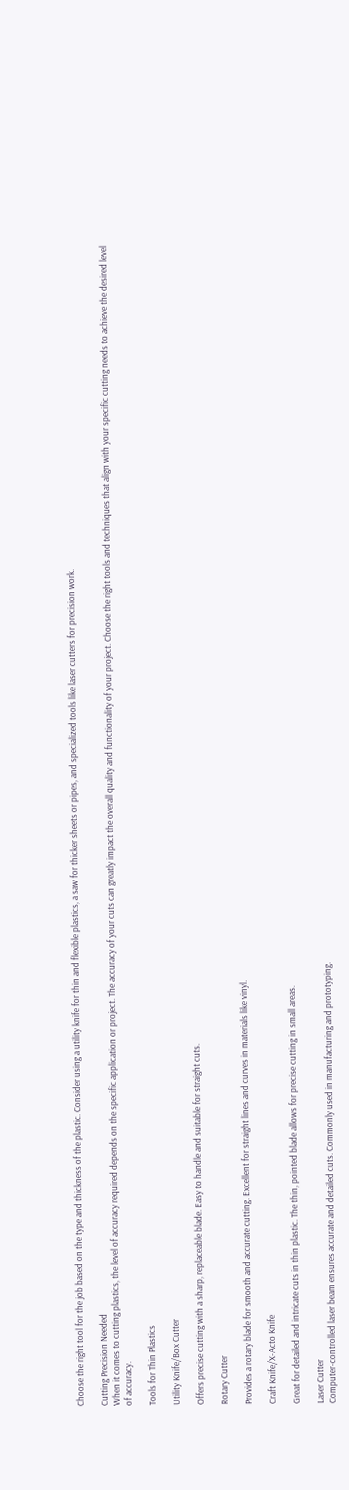Choose the right tool for the job based on the type and thickness of the plastic. Consider using a utility knife for thin and flexible plastics, a saw for thicker sheets or pipes, and specialized tools like laser cutters for precision work.

Cutting Precision Needed
When it comes to cutting plastics, the level of accuracy required depends on the specific application or project. The accuracy of your cuts can greatly impact the overall quality and functionality of your project. Choose the right tools and techniques that align with your specific cutting needs to achieve the desired level of accuracy.

Tools for Thin Plastics

Utility Knife/Box Cutter

Offers precise cutting with a sharp, replaceable blade. Easy to handle and suitable for straight cuts.

Rotary Cutter

Provides a rotary blade for smooth and accurate cutting. Excellent for straight lines and curves in materials like vinyl.

Craft Knife/X-Acto Knife

Great for detailed and intricate cuts in thin plastic. The thin, pointed blade allows for precise cutting in small areas.

Laser Cutter
Computer-controlled laser beam ensures accurate and detailed cuts. Commonly used in manufacturing and prototyping.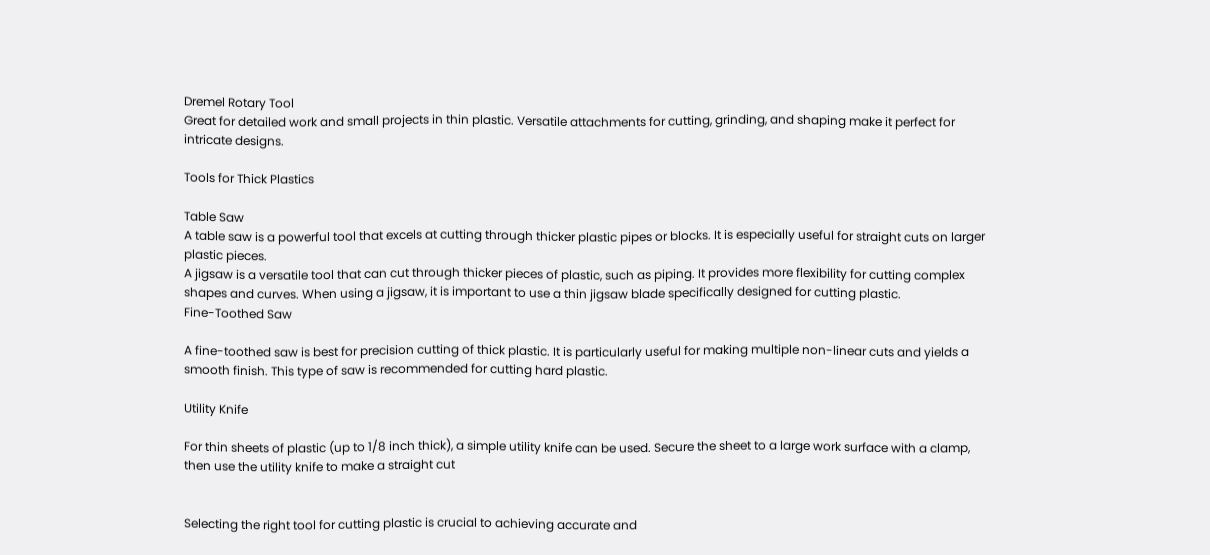Dremel Rotary Tool
Great for detailed work and small projects in thin plastic. Versatile attachments for cutting, grinding, and shaping make it perfect for intricate designs.

Tools for Thick Plastics

Table Saw
A table saw is a powerful tool that excels at cutting through thicker plastic pipes or blocks. It is especially useful for straight cuts on larger plastic pieces.
A jigsaw is a versatile tool that can cut through thicker pieces of plastic, such as piping. It provides more flexibility for cutting complex shapes and curves. When using a jigsaw, it is important to use a thin jigsaw blade specifically designed for cutting plastic.
Fine-Toothed Saw

A fine-toothed saw is best for precision cutting of thick plastic. It is particularly useful for making multiple non-linear cuts and yields a smooth finish. This type of saw is recommended for cutting hard plastic.

Utility Knife

For thin sheets of plastic (up to 1/8 inch thick), a simple utility knife can be used. Secure the sheet to a large work surface with a clamp, then use the utility knife to make a straight cut


Selecting the right tool for cutting plastic is crucial to achieving accurate and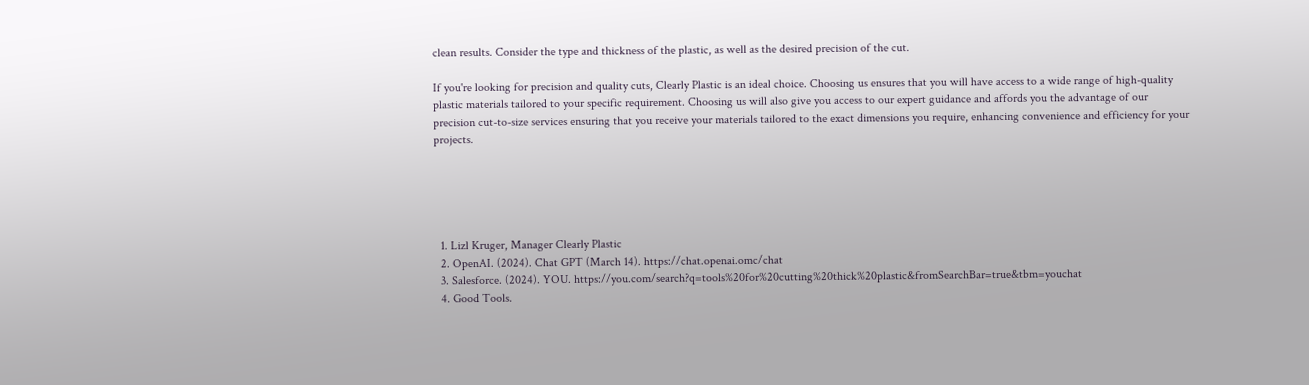clean results. Consider the type and thickness of the plastic, as well as the desired precision of the cut.

If you're looking for precision and quality cuts, Clearly Plastic is an ideal choice. Choosing us ensures that you will have access to a wide range of high-quality plastic materials tailored to your specific requirement. Choosing us will also give you access to our expert guidance and affords you the advantage of our precision cut-to-size services ensuring that you receive your materials tailored to the exact dimensions you require, enhancing convenience and efficiency for your projects.





  1. Lizl Kruger, Manager Clearly Plastic
  2. OpenAI. (2024). Chat GPT (March 14). https://chat.openai.omc/chat
  3. Salesforce. (2024). YOU. https://you.com/search?q=tools%20for%20cutting%20thick%20plastic&fromSearchBar=true&tbm=youchat
  4. Good Tools.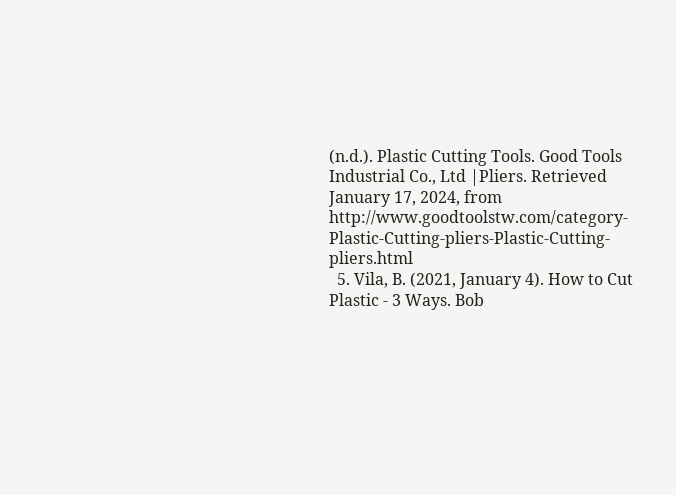(n.d.). Plastic Cutting Tools. Good Tools Industrial Co., Ltd |Pliers. Retrieved January 17, 2024, from http://www.goodtoolstw.com/category-Plastic-Cutting-pliers-Plastic-Cutting-pliers.html
  5. Vila, B. (2021, January 4). How to Cut Plastic - 3 Ways. Bob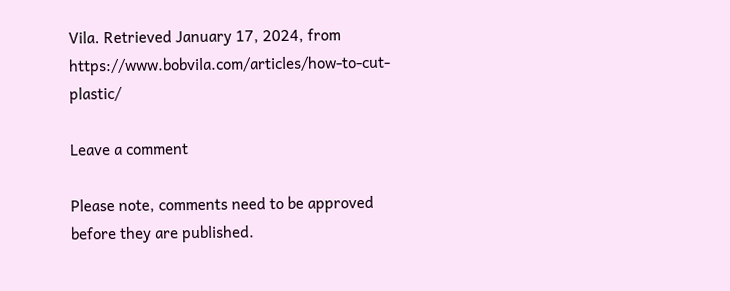Vila. Retrieved January 17, 2024, from https://www.bobvila.com/articles/how-to-cut-plastic/

Leave a comment

Please note, comments need to be approved before they are published.